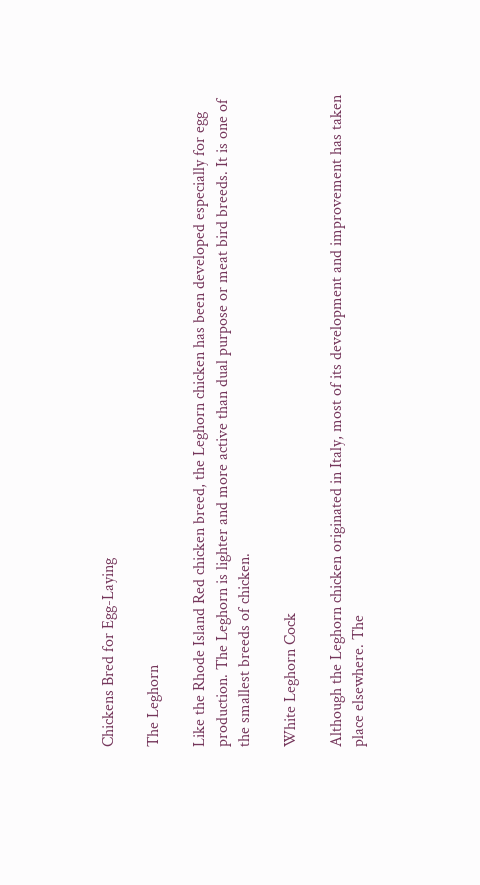Chickens Bred for Egg-Laying

The Leghorn

Like the Rhode Island Red chicken breed, the Leghorn chicken has been developed especially for egg production. The Leghorn is lighter and more active than dual purpose or meat bird breeds. It is one of the smallest breeds of chicken.

White Leghorn Cock

Although the Leghorn chicken originated in Italy, most of its development and improvement has taken place elsewhere. The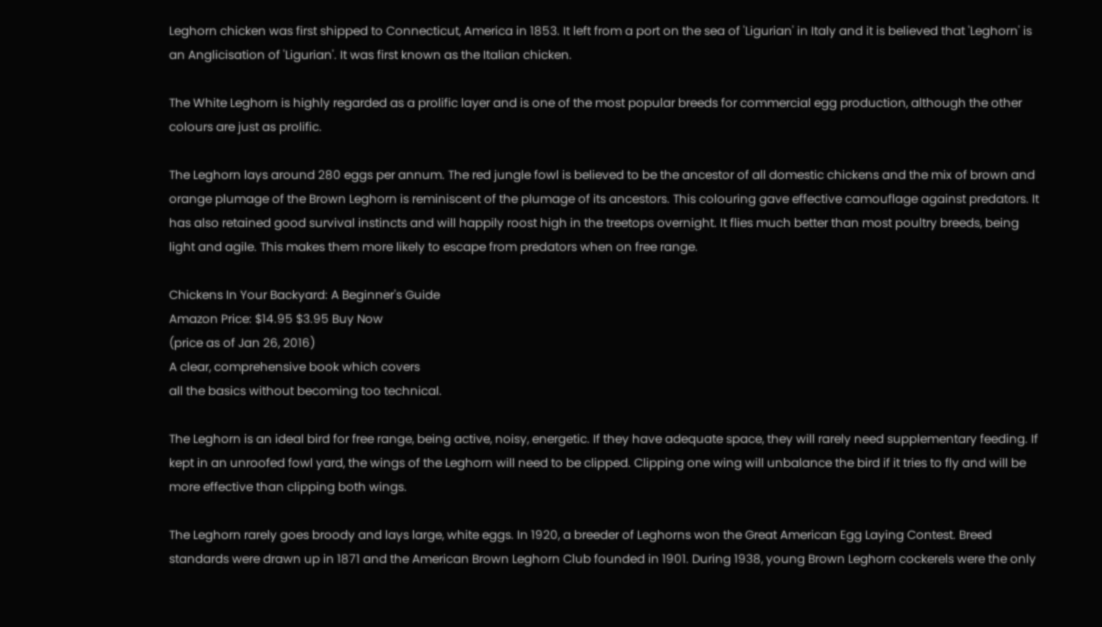Leghorn chicken was first shipped to Connecticut, America in 1853. It left from a port on the sea of 'Ligurian' in Italy and it is believed that 'Leghorn' is an Anglicisation of 'Ligurian'. It was first known as the Italian chicken.

The White Leghorn is highly regarded as a prolific layer and is one of the most popular breeds for commercial egg production, although the other colours are just as prolific.

The Leghorn lays around 280 eggs per annum. The red jungle fowl is believed to be the ancestor of all domestic chickens and the mix of brown and orange plumage of the Brown Leghorn is reminiscent of the plumage of its ancestors. This colouring gave effective camouflage against predators. It has also retained good survival instincts and will happily roost high in the treetops overnight. It flies much better than most poultry breeds, being light and agile. This makes them more likely to escape from predators when on free range.

Chickens In Your Backyard: A Beginner's Guide
Amazon Price: $14.95 $3.95 Buy Now
(price as of Jan 26, 2016)
A clear, comprehensive book which covers
all the basics without becoming too technical.

The Leghorn is an ideal bird for free range, being active, noisy, energetic. If they have adequate space, they will rarely need supplementary feeding. If kept in an unroofed fowl yard, the wings of the Leghorn will need to be clipped. Clipping one wing will unbalance the bird if it tries to fly and will be more effective than clipping both wings.

The Leghorn rarely goes broody and lays large, white eggs. In 1920, a breeder of Leghorns won the Great American Egg Laying Contest. Breed standards were drawn up in 1871 and the American Brown Leghorn Club founded in 1901. During 1938, young Brown Leghorn cockerels were the only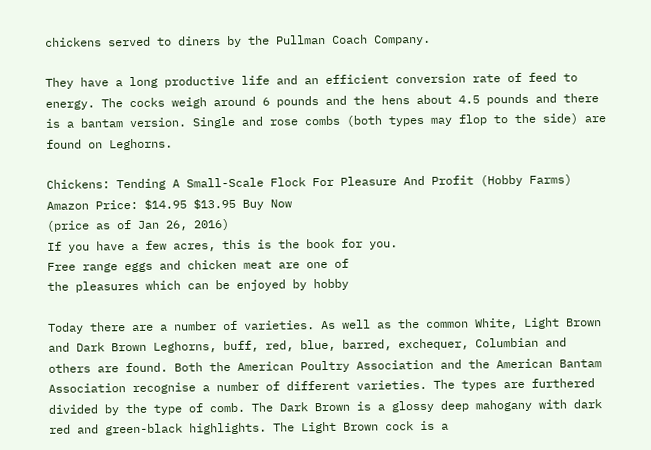chickens served to diners by the Pullman Coach Company.

They have a long productive life and an efficient conversion rate of feed to energy. The cocks weigh around 6 pounds and the hens about 4.5 pounds and there is a bantam version. Single and rose combs (both types may flop to the side) are found on Leghorns.

Chickens: Tending A Small-Scale Flock For Pleasure And Profit (Hobby Farms)
Amazon Price: $14.95 $13.95 Buy Now
(price as of Jan 26, 2016)
If you have a few acres, this is the book for you.
Free range eggs and chicken meat are one of
the pleasures which can be enjoyed by hobby

Today there are a number of varieties. As well as the common White, Light Brown and Dark Brown Leghorns, buff, red, blue, barred, exchequer, Columbian and others are found. Both the American Poultry Association and the American Bantam Association recognise a number of different varieties. The types are furthered divided by the type of comb. The Dark Brown is a glossy deep mahogany with dark red and green-black highlights. The Light Brown cock is a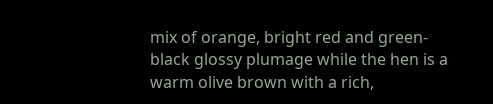mix of orange, bright red and green-black glossy plumage while the hen is a warm olive brown with a rich,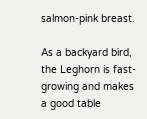salmon-pink breast.

As a backyard bird, the Leghorn is fast-growing and makes a good table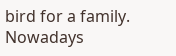bird for a family. Nowadays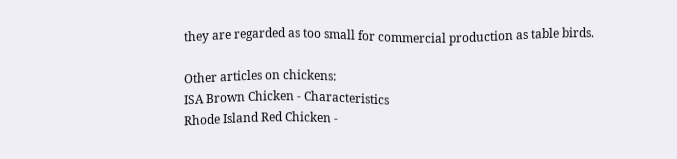they are regarded as too small for commercial production as table birds.

Other articles on chickens:
ISA Brown Chicken - Characteristics
Rhode Island Red Chicken -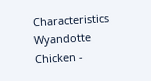Characteristics
Wyandotte Chicken -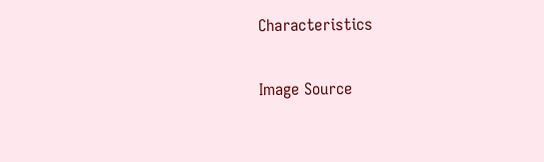Characteristics

Image Source